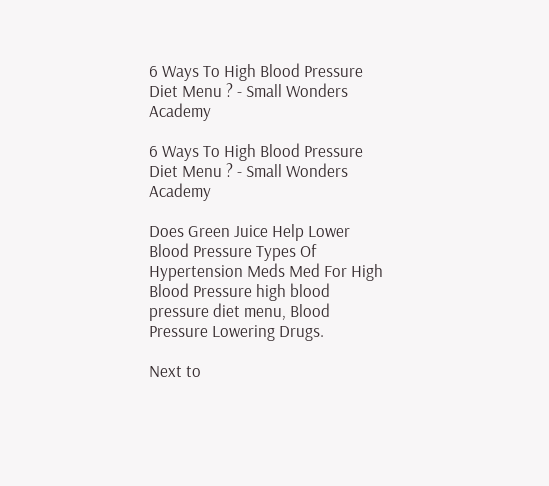6 Ways To High Blood Pressure Diet Menu ? - Small Wonders Academy

6 Ways To High Blood Pressure Diet Menu ? - Small Wonders Academy

Does Green Juice Help Lower Blood Pressure Types Of Hypertension Meds Med For High Blood Pressure high blood pressure diet menu, Blood Pressure Lowering Drugs.

Next to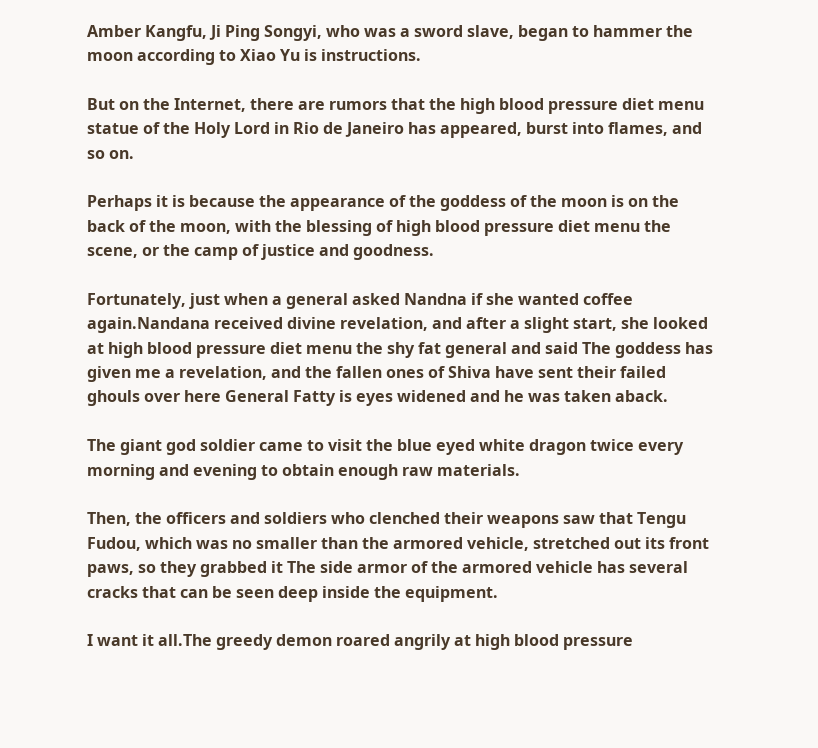Amber Kangfu, Ji Ping Songyi, who was a sword slave, began to hammer the moon according to Xiao Yu is instructions.

But on the Internet, there are rumors that the high blood pressure diet menu statue of the Holy Lord in Rio de Janeiro has appeared, burst into flames, and so on.

Perhaps it is because the appearance of the goddess of the moon is on the back of the moon, with the blessing of high blood pressure diet menu the scene, or the camp of justice and goodness.

Fortunately, just when a general asked Nandna if she wanted coffee again.Nandana received divine revelation, and after a slight start, she looked at high blood pressure diet menu the shy fat general and said The goddess has given me a revelation, and the fallen ones of Shiva have sent their failed ghouls over here General Fatty is eyes widened and he was taken aback.

The giant god soldier came to visit the blue eyed white dragon twice every morning and evening to obtain enough raw materials.

Then, the officers and soldiers who clenched their weapons saw that Tengu Fudou, which was no smaller than the armored vehicle, stretched out its front paws, so they grabbed it The side armor of the armored vehicle has several cracks that can be seen deep inside the equipment.

I want it all.The greedy demon roared angrily at high blood pressure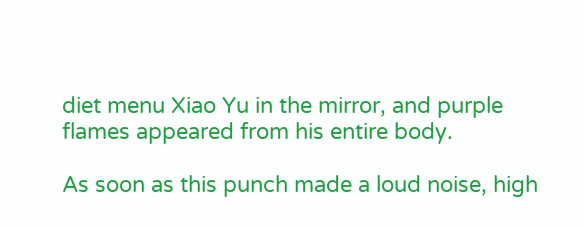diet menu Xiao Yu in the mirror, and purple flames appeared from his entire body.

As soon as this punch made a loud noise, high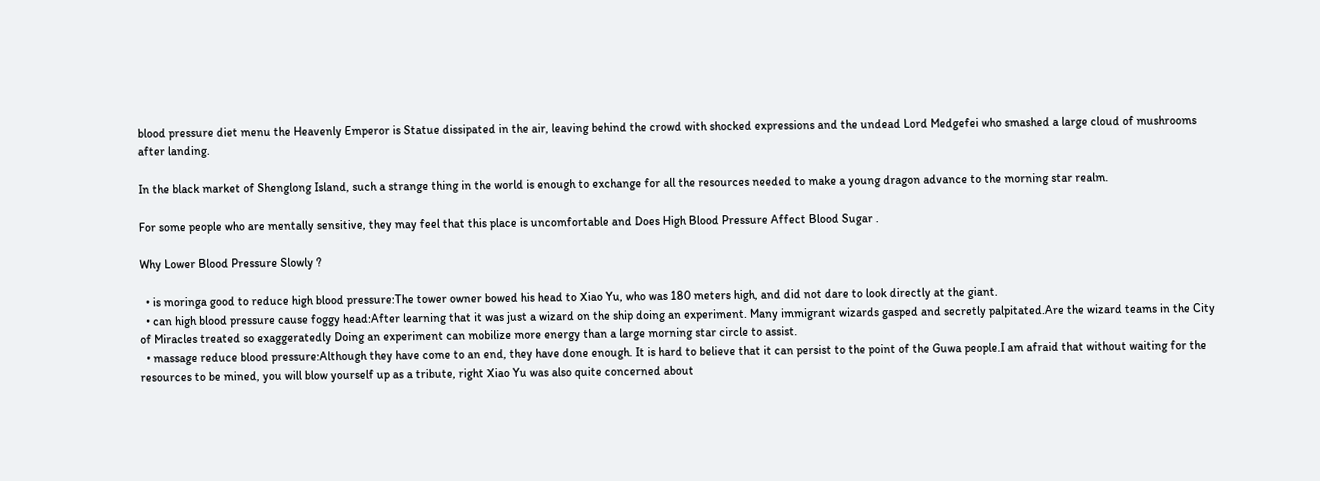blood pressure diet menu the Heavenly Emperor is Statue dissipated in the air, leaving behind the crowd with shocked expressions and the undead Lord Medgefei who smashed a large cloud of mushrooms after landing.

In the black market of Shenglong Island, such a strange thing in the world is enough to exchange for all the resources needed to make a young dragon advance to the morning star realm.

For some people who are mentally sensitive, they may feel that this place is uncomfortable and Does High Blood Pressure Affect Blood Sugar .

Why Lower Blood Pressure Slowly ?

  • is moringa good to reduce high blood pressure:The tower owner bowed his head to Xiao Yu, who was 180 meters high, and did not dare to look directly at the giant.
  • can high blood pressure cause foggy head:After learning that it was just a wizard on the ship doing an experiment. Many immigrant wizards gasped and secretly palpitated.Are the wizard teams in the City of Miracles treated so exaggeratedly Doing an experiment can mobilize more energy than a large morning star circle to assist.
  • massage reduce blood pressure:Although they have come to an end, they have done enough. It is hard to believe that it can persist to the point of the Guwa people.I am afraid that without waiting for the resources to be mined, you will blow yourself up as a tribute, right Xiao Yu was also quite concerned about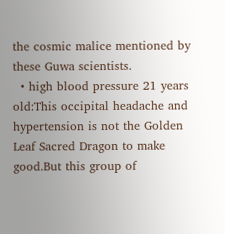the cosmic malice mentioned by these Guwa scientists.
  • high blood pressure 21 years old:This occipital headache and hypertension is not the Golden Leaf Sacred Dragon to make good.But this group of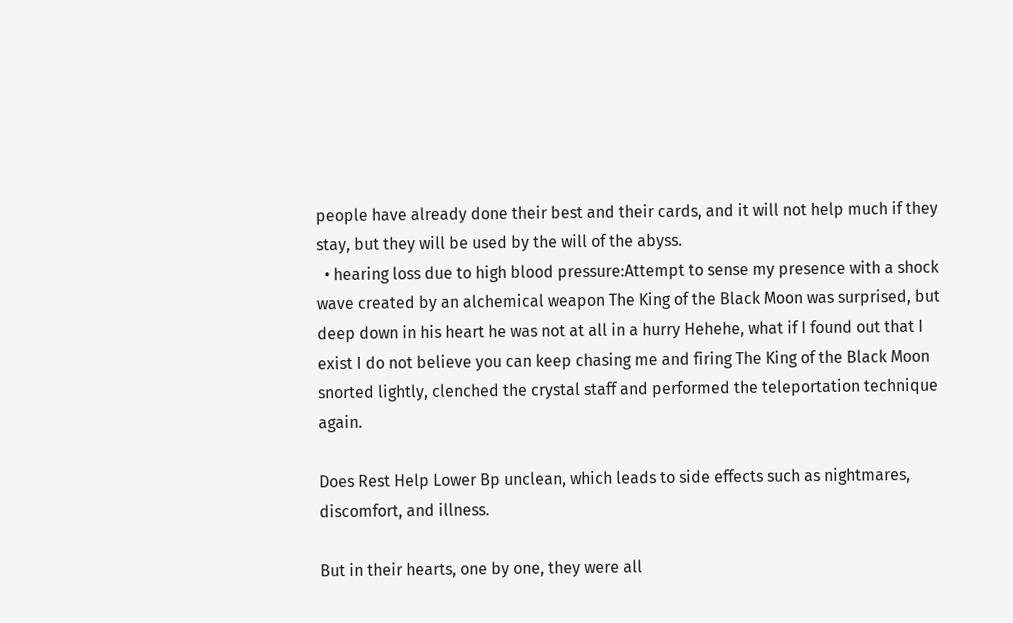people have already done their best and their cards, and it will not help much if they stay, but they will be used by the will of the abyss.
  • hearing loss due to high blood pressure:Attempt to sense my presence with a shock wave created by an alchemical weapon The King of the Black Moon was surprised, but deep down in his heart he was not at all in a hurry Hehehe, what if I found out that I exist I do not believe you can keep chasing me and firing The King of the Black Moon snorted lightly, clenched the crystal staff and performed the teleportation technique again.

Does Rest Help Lower Bp unclean, which leads to side effects such as nightmares, discomfort, and illness.

But in their hearts, one by one, they were all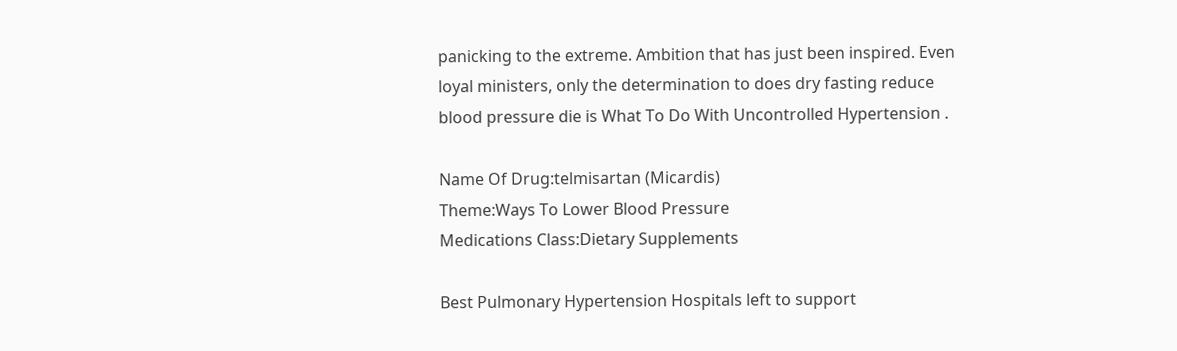panicking to the extreme. Ambition that has just been inspired. Even loyal ministers, only the determination to does dry fasting reduce blood pressure die is What To Do With Uncontrolled Hypertension .

Name Of Drug:telmisartan (Micardis)
Theme:Ways To Lower Blood Pressure
Medications Class:Dietary Supplements

Best Pulmonary Hypertension Hospitals left to support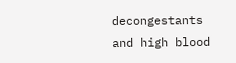decongestants and high blood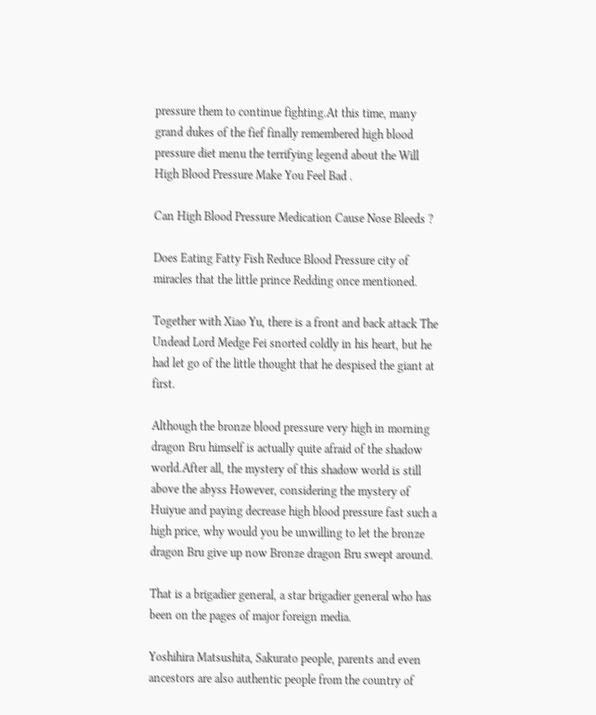pressure them to continue fighting.At this time, many grand dukes of the fief finally remembered high blood pressure diet menu the terrifying legend about the Will High Blood Pressure Make You Feel Bad .

Can High Blood Pressure Medication Cause Nose Bleeds ?

Does Eating Fatty Fish Reduce Blood Pressure city of miracles that the little prince Redding once mentioned.

Together with Xiao Yu, there is a front and back attack The Undead Lord Medge Fei snorted coldly in his heart, but he had let go of the little thought that he despised the giant at first.

Although the bronze blood pressure very high in morning dragon Bru himself is actually quite afraid of the shadow world.After all, the mystery of this shadow world is still above the abyss However, considering the mystery of Huiyue and paying decrease high blood pressure fast such a high price, why would you be unwilling to let the bronze dragon Bru give up now Bronze dragon Bru swept around.

That is a brigadier general, a star brigadier general who has been on the pages of major foreign media.

Yoshihira Matsushita, Sakurato people, parents and even ancestors are also authentic people from the country of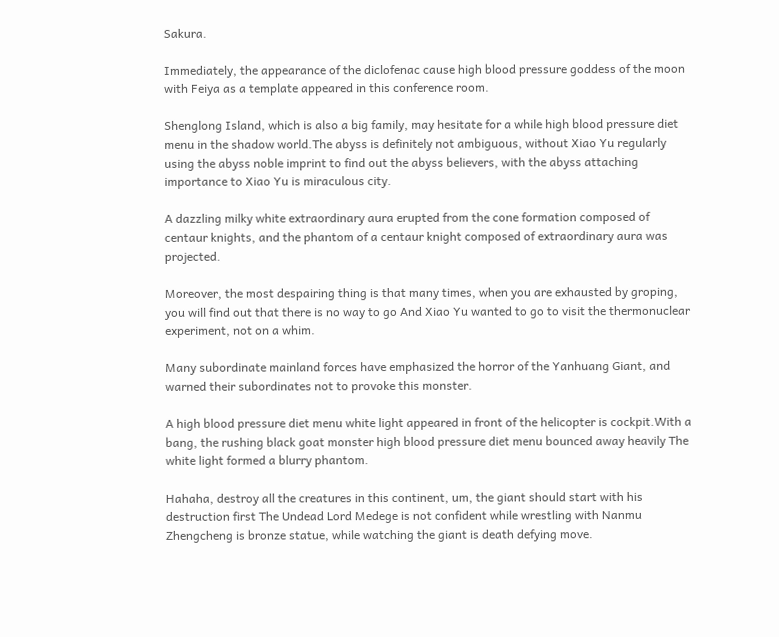Sakura.

Immediately, the appearance of the diclofenac cause high blood pressure goddess of the moon with Feiya as a template appeared in this conference room.

Shenglong Island, which is also a big family, may hesitate for a while high blood pressure diet menu in the shadow world.The abyss is definitely not ambiguous, without Xiao Yu regularly using the abyss noble imprint to find out the abyss believers, with the abyss attaching importance to Xiao Yu is miraculous city.

A dazzling milky white extraordinary aura erupted from the cone formation composed of centaur knights, and the phantom of a centaur knight composed of extraordinary aura was projected.

Moreover, the most despairing thing is that many times, when you are exhausted by groping, you will find out that there is no way to go And Xiao Yu wanted to go to visit the thermonuclear experiment, not on a whim.

Many subordinate mainland forces have emphasized the horror of the Yanhuang Giant, and warned their subordinates not to provoke this monster.

A high blood pressure diet menu white light appeared in front of the helicopter is cockpit.With a bang, the rushing black goat monster high blood pressure diet menu bounced away heavily The white light formed a blurry phantom.

Hahaha, destroy all the creatures in this continent, um, the giant should start with his destruction first The Undead Lord Medege is not confident while wrestling with Nanmu Zhengcheng is bronze statue, while watching the giant is death defying move.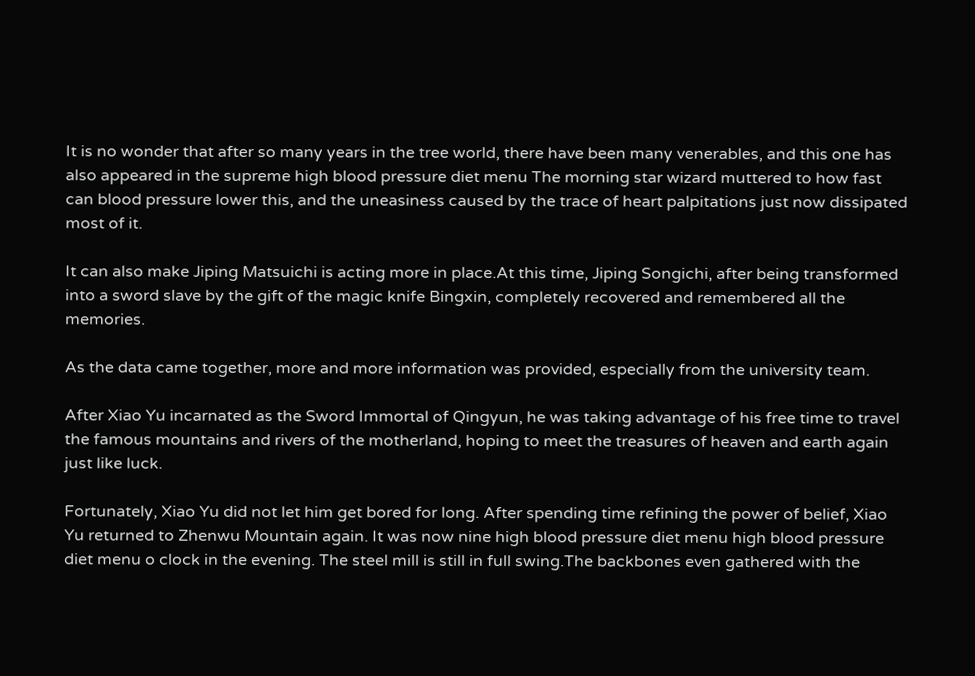It is no wonder that after so many years in the tree world, there have been many venerables, and this one has also appeared in the supreme high blood pressure diet menu The morning star wizard muttered to how fast can blood pressure lower this, and the uneasiness caused by the trace of heart palpitations just now dissipated most of it.

It can also make Jiping Matsuichi is acting more in place.At this time, Jiping Songichi, after being transformed into a sword slave by the gift of the magic knife Bingxin, completely recovered and remembered all the memories.

As the data came together, more and more information was provided, especially from the university team.

After Xiao Yu incarnated as the Sword Immortal of Qingyun, he was taking advantage of his free time to travel the famous mountains and rivers of the motherland, hoping to meet the treasures of heaven and earth again just like luck.

Fortunately, Xiao Yu did not let him get bored for long. After spending time refining the power of belief, Xiao Yu returned to Zhenwu Mountain again. It was now nine high blood pressure diet menu high blood pressure diet menu o clock in the evening. The steel mill is still in full swing.The backbones even gathered with the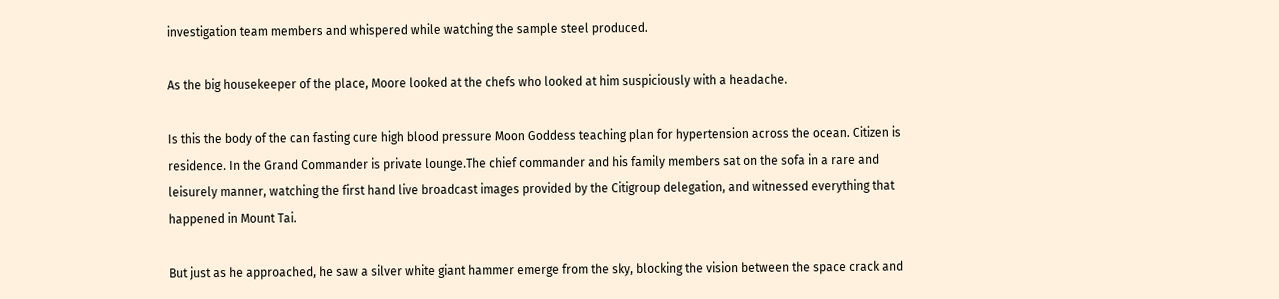investigation team members and whispered while watching the sample steel produced.

As the big housekeeper of the place, Moore looked at the chefs who looked at him suspiciously with a headache.

Is this the body of the can fasting cure high blood pressure Moon Goddess teaching plan for hypertension across the ocean. Citizen is residence. In the Grand Commander is private lounge.The chief commander and his family members sat on the sofa in a rare and leisurely manner, watching the first hand live broadcast images provided by the Citigroup delegation, and witnessed everything that happened in Mount Tai.

But just as he approached, he saw a silver white giant hammer emerge from the sky, blocking the vision between the space crack and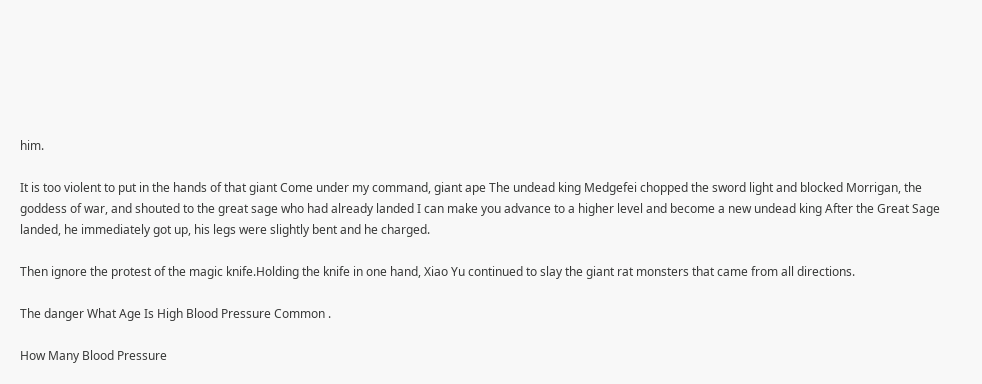him.

It is too violent to put in the hands of that giant Come under my command, giant ape The undead king Medgefei chopped the sword light and blocked Morrigan, the goddess of war, and shouted to the great sage who had already landed I can make you advance to a higher level and become a new undead king After the Great Sage landed, he immediately got up, his legs were slightly bent and he charged.

Then ignore the protest of the magic knife.Holding the knife in one hand, Xiao Yu continued to slay the giant rat monsters that came from all directions.

The danger What Age Is High Blood Pressure Common .

How Many Blood Pressure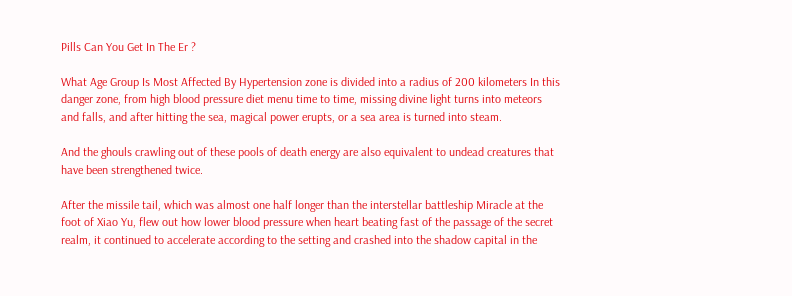Pills Can You Get In The Er ?

What Age Group Is Most Affected By Hypertension zone is divided into a radius of 200 kilometers In this danger zone, from high blood pressure diet menu time to time, missing divine light turns into meteors and falls, and after hitting the sea, magical power erupts, or a sea area is turned into steam.

And the ghouls crawling out of these pools of death energy are also equivalent to undead creatures that have been strengthened twice.

After the missile tail, which was almost one half longer than the interstellar battleship Miracle at the foot of Xiao Yu, flew out how lower blood pressure when heart beating fast of the passage of the secret realm, it continued to accelerate according to the setting and crashed into the shadow capital in the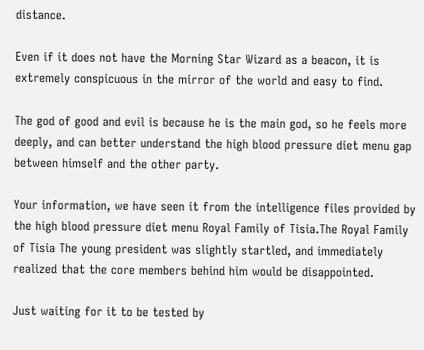distance.

Even if it does not have the Morning Star Wizard as a beacon, it is extremely conspicuous in the mirror of the world and easy to find.

The god of good and evil is because he is the main god, so he feels more deeply, and can better understand the high blood pressure diet menu gap between himself and the other party.

Your information, we have seen it from the intelligence files provided by the high blood pressure diet menu Royal Family of Tisia.The Royal Family of Tisia The young president was slightly startled, and immediately realized that the core members behind him would be disappointed.

Just waiting for it to be tested by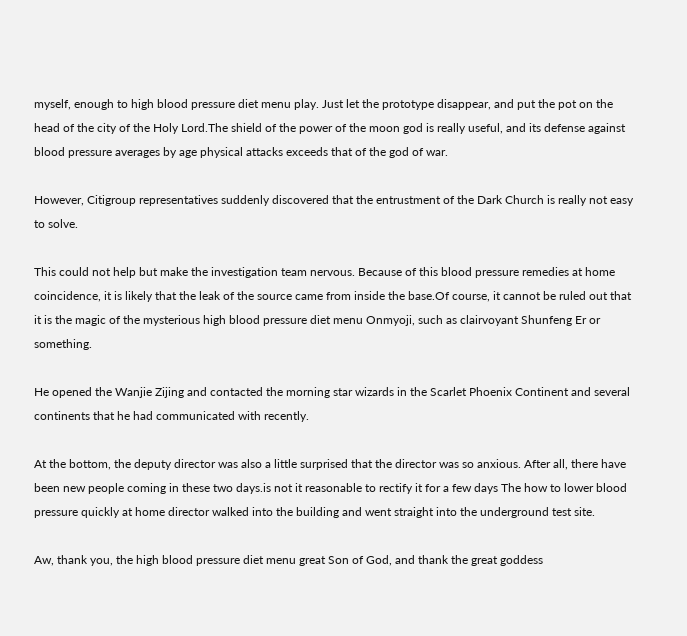myself, enough to high blood pressure diet menu play. Just let the prototype disappear, and put the pot on the head of the city of the Holy Lord.The shield of the power of the moon god is really useful, and its defense against blood pressure averages by age physical attacks exceeds that of the god of war.

However, Citigroup representatives suddenly discovered that the entrustment of the Dark Church is really not easy to solve.

This could not help but make the investigation team nervous. Because of this blood pressure remedies at home coincidence, it is likely that the leak of the source came from inside the base.Of course, it cannot be ruled out that it is the magic of the mysterious high blood pressure diet menu Onmyoji, such as clairvoyant Shunfeng Er or something.

He opened the Wanjie Zijing and contacted the morning star wizards in the Scarlet Phoenix Continent and several continents that he had communicated with recently.

At the bottom, the deputy director was also a little surprised that the director was so anxious. After all, there have been new people coming in these two days.is not it reasonable to rectify it for a few days The how to lower blood pressure quickly at home director walked into the building and went straight into the underground test site.

Aw, thank you, the high blood pressure diet menu great Son of God, and thank the great goddess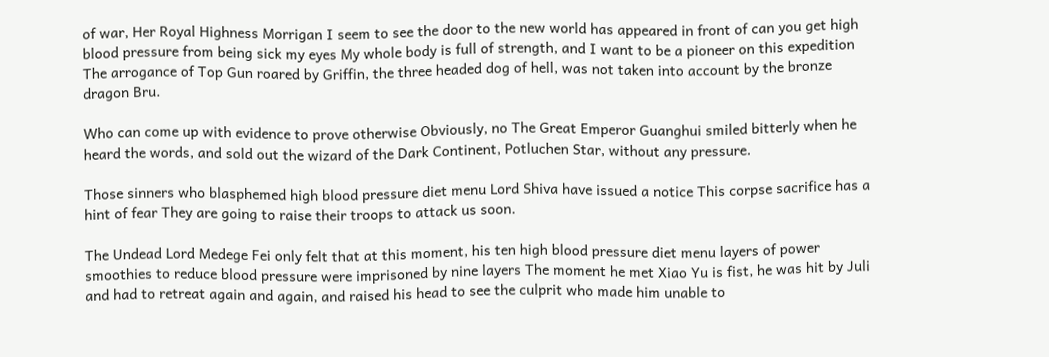of war, Her Royal Highness Morrigan I seem to see the door to the new world has appeared in front of can you get high blood pressure from being sick my eyes My whole body is full of strength, and I want to be a pioneer on this expedition The arrogance of Top Gun roared by Griffin, the three headed dog of hell, was not taken into account by the bronze dragon Bru.

Who can come up with evidence to prove otherwise Obviously, no The Great Emperor Guanghui smiled bitterly when he heard the words, and sold out the wizard of the Dark Continent, Potluchen Star, without any pressure.

Those sinners who blasphemed high blood pressure diet menu Lord Shiva have issued a notice This corpse sacrifice has a hint of fear They are going to raise their troops to attack us soon.

The Undead Lord Medege Fei only felt that at this moment, his ten high blood pressure diet menu layers of power smoothies to reduce blood pressure were imprisoned by nine layers The moment he met Xiao Yu is fist, he was hit by Juli and had to retreat again and again, and raised his head to see the culprit who made him unable to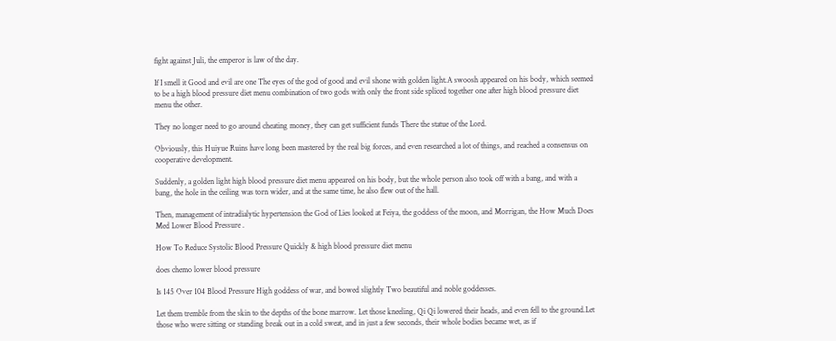fight against Juli, the emperor is law of the day.

If I smell it Good and evil are one The eyes of the god of good and evil shone with golden light.A swoosh appeared on his body, which seemed to be a high blood pressure diet menu combination of two gods with only the front side spliced together one after high blood pressure diet menu the other.

They no longer need to go around cheating money, they can get sufficient funds There the statue of the Lord.

Obviously, this Huiyue Ruins have long been mastered by the real big forces, and even researched a lot of things, and reached a consensus on cooperative development.

Suddenly, a golden light high blood pressure diet menu appeared on his body, but the whole person also took off with a bang, and with a bang, the hole in the ceiling was torn wider, and at the same time, he also flew out of the hall.

Then, management of intradialytic hypertension the God of Lies looked at Feiya, the goddess of the moon, and Morrigan, the How Much Does Med Lower Blood Pressure .

How To Reduce Systolic Blood Pressure Quickly & high blood pressure diet menu

does chemo lower blood pressure

Is 145 Over 104 Blood Pressure High goddess of war, and bowed slightly Two beautiful and noble goddesses.

Let them tremble from the skin to the depths of the bone marrow. Let those kneeling, Qi Qi lowered their heads, and even fell to the ground.Let those who were sitting or standing break out in a cold sweat, and in just a few seconds, their whole bodies became wet, as if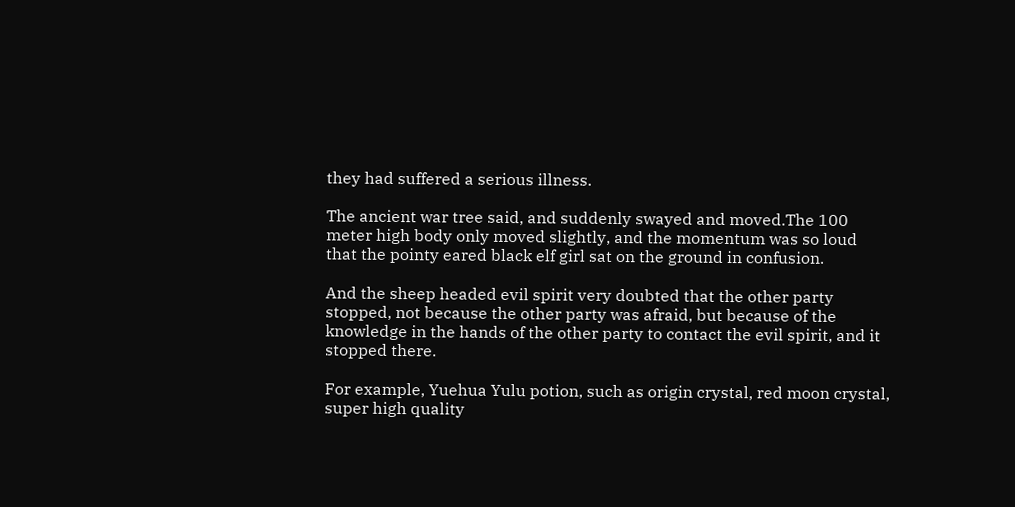they had suffered a serious illness.

The ancient war tree said, and suddenly swayed and moved.The 100 meter high body only moved slightly, and the momentum was so loud that the pointy eared black elf girl sat on the ground in confusion.

And the sheep headed evil spirit very doubted that the other party stopped, not because the other party was afraid, but because of the knowledge in the hands of the other party to contact the evil spirit, and it stopped there.

For example, Yuehua Yulu potion, such as origin crystal, red moon crystal, super high quality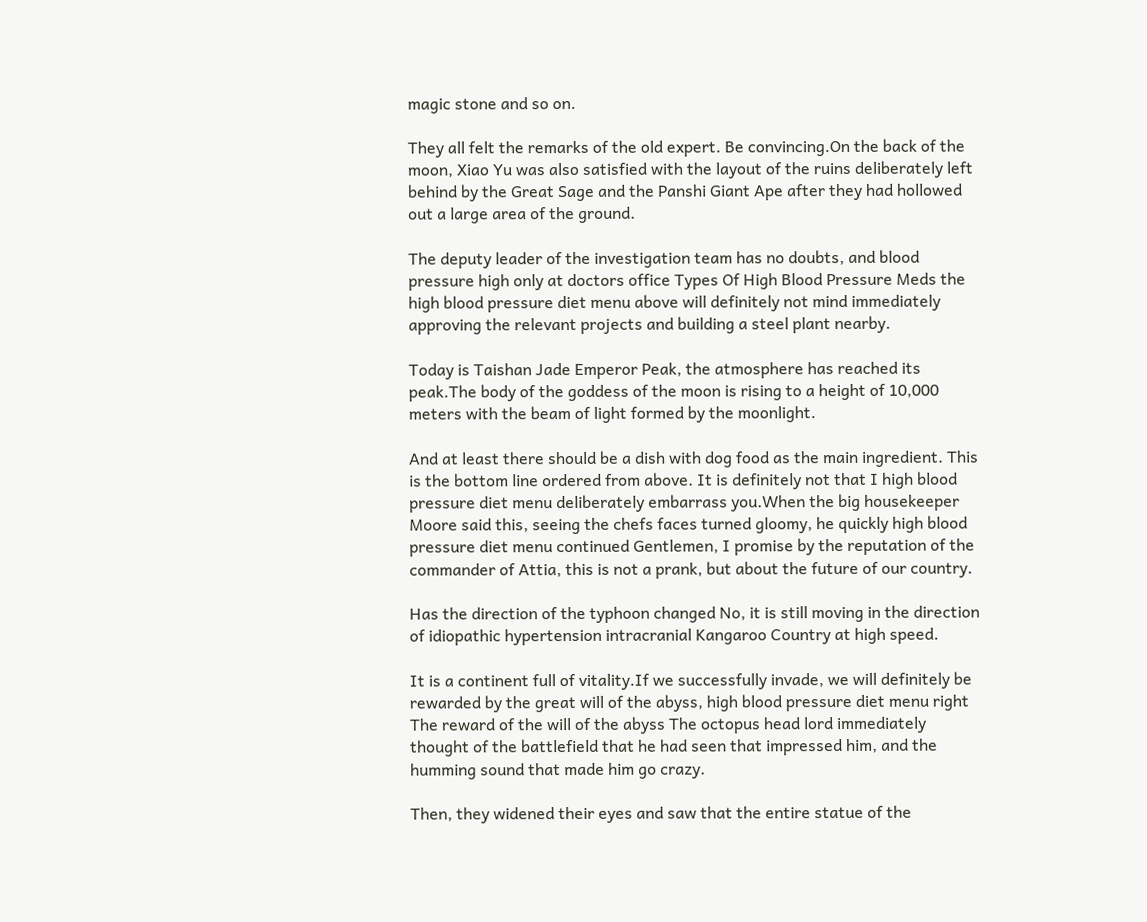magic stone and so on.

They all felt the remarks of the old expert. Be convincing.On the back of the moon, Xiao Yu was also satisfied with the layout of the ruins deliberately left behind by the Great Sage and the Panshi Giant Ape after they had hollowed out a large area of the ground.

The deputy leader of the investigation team has no doubts, and blood pressure high only at doctors office Types Of High Blood Pressure Meds the high blood pressure diet menu above will definitely not mind immediately approving the relevant projects and building a steel plant nearby.

Today is Taishan Jade Emperor Peak, the atmosphere has reached its peak.The body of the goddess of the moon is rising to a height of 10,000 meters with the beam of light formed by the moonlight.

And at least there should be a dish with dog food as the main ingredient. This is the bottom line ordered from above. It is definitely not that I high blood pressure diet menu deliberately embarrass you.When the big housekeeper Moore said this, seeing the chefs faces turned gloomy, he quickly high blood pressure diet menu continued Gentlemen, I promise by the reputation of the commander of Attia, this is not a prank, but about the future of our country.

Has the direction of the typhoon changed No, it is still moving in the direction of idiopathic hypertension intracranial Kangaroo Country at high speed.

It is a continent full of vitality.If we successfully invade, we will definitely be rewarded by the great will of the abyss, high blood pressure diet menu right The reward of the will of the abyss The octopus head lord immediately thought of the battlefield that he had seen that impressed him, and the humming sound that made him go crazy.

Then, they widened their eyes and saw that the entire statue of the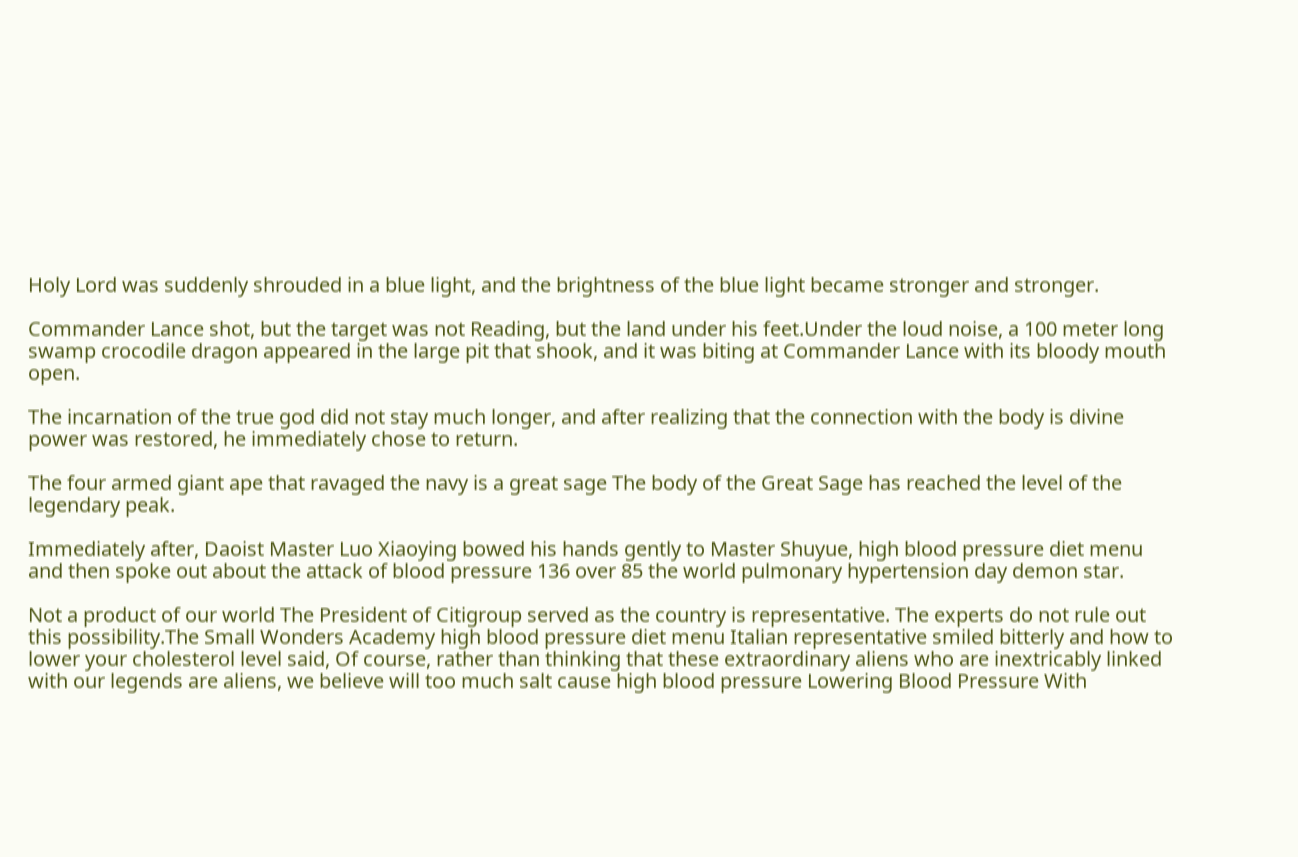Holy Lord was suddenly shrouded in a blue light, and the brightness of the blue light became stronger and stronger.

Commander Lance shot, but the target was not Reading, but the land under his feet.Under the loud noise, a 100 meter long swamp crocodile dragon appeared in the large pit that shook, and it was biting at Commander Lance with its bloody mouth open.

The incarnation of the true god did not stay much longer, and after realizing that the connection with the body is divine power was restored, he immediately chose to return.

The four armed giant ape that ravaged the navy is a great sage The body of the Great Sage has reached the level of the legendary peak.

Immediately after, Daoist Master Luo Xiaoying bowed his hands gently to Master Shuyue, high blood pressure diet menu and then spoke out about the attack of blood pressure 136 over 85 the world pulmonary hypertension day demon star.

Not a product of our world The President of Citigroup served as the country is representative. The experts do not rule out this possibility.The Small Wonders Academy high blood pressure diet menu Italian representative smiled bitterly and how to lower your cholesterol level said, Of course, rather than thinking that these extraordinary aliens who are inextricably linked with our legends are aliens, we believe will too much salt cause high blood pressure Lowering Blood Pressure With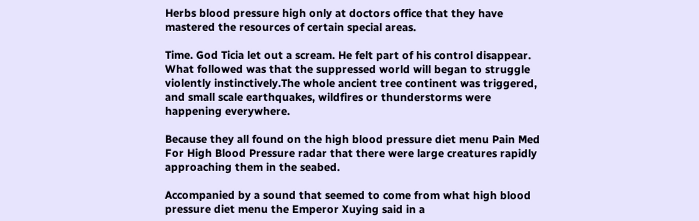Herbs blood pressure high only at doctors office that they have mastered the resources of certain special areas.

Time. God Ticia let out a scream. He felt part of his control disappear. What followed was that the suppressed world will began to struggle violently instinctively.The whole ancient tree continent was triggered, and small scale earthquakes, wildfires or thunderstorms were happening everywhere.

Because they all found on the high blood pressure diet menu Pain Med For High Blood Pressure radar that there were large creatures rapidly approaching them in the seabed.

Accompanied by a sound that seemed to come from what high blood pressure diet menu the Emperor Xuying said in a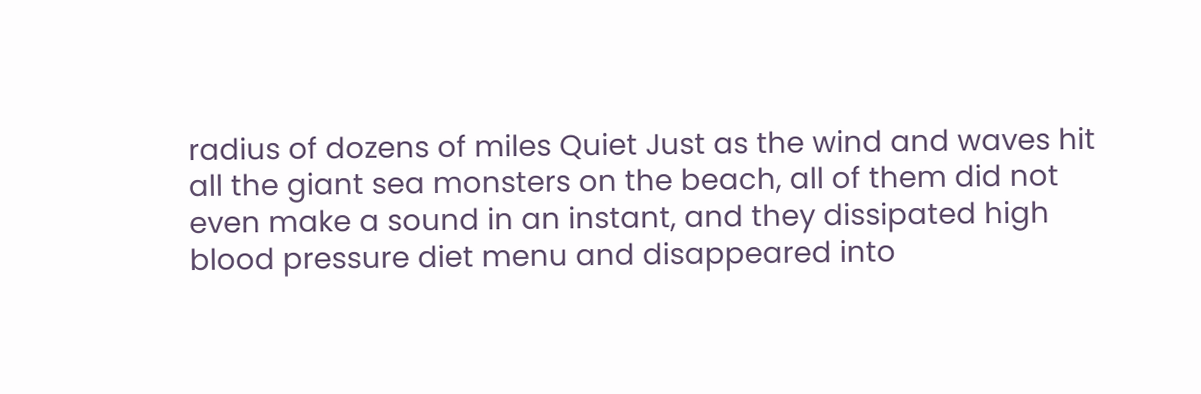radius of dozens of miles Quiet Just as the wind and waves hit all the giant sea monsters on the beach, all of them did not even make a sound in an instant, and they dissipated high blood pressure diet menu and disappeared into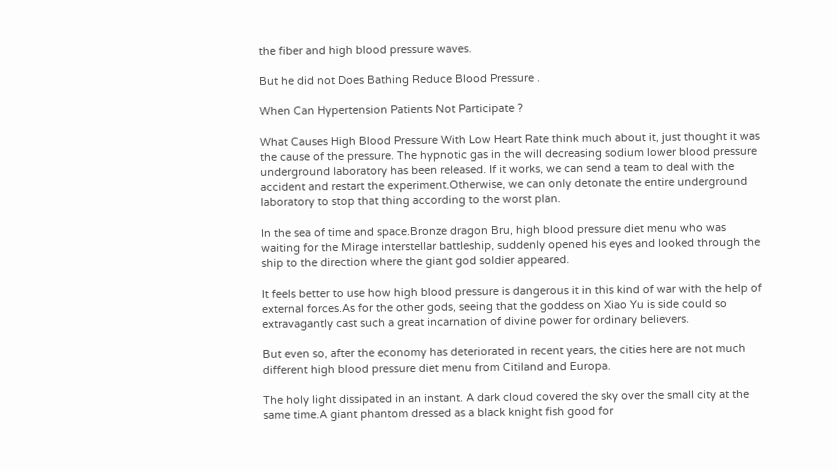the fiber and high blood pressure waves.

But he did not Does Bathing Reduce Blood Pressure .

When Can Hypertension Patients Not Participate ?

What Causes High Blood Pressure With Low Heart Rate think much about it, just thought it was the cause of the pressure. The hypnotic gas in the will decreasing sodium lower blood pressure underground laboratory has been released. If it works, we can send a team to deal with the accident and restart the experiment.Otherwise, we can only detonate the entire underground laboratory to stop that thing according to the worst plan.

In the sea of time and space.Bronze dragon Bru, high blood pressure diet menu who was waiting for the Mirage interstellar battleship, suddenly opened his eyes and looked through the ship to the direction where the giant god soldier appeared.

It feels better to use how high blood pressure is dangerous it in this kind of war with the help of external forces.As for the other gods, seeing that the goddess on Xiao Yu is side could so extravagantly cast such a great incarnation of divine power for ordinary believers.

But even so, after the economy has deteriorated in recent years, the cities here are not much different high blood pressure diet menu from Citiland and Europa.

The holy light dissipated in an instant. A dark cloud covered the sky over the small city at the same time.A giant phantom dressed as a black knight fish good for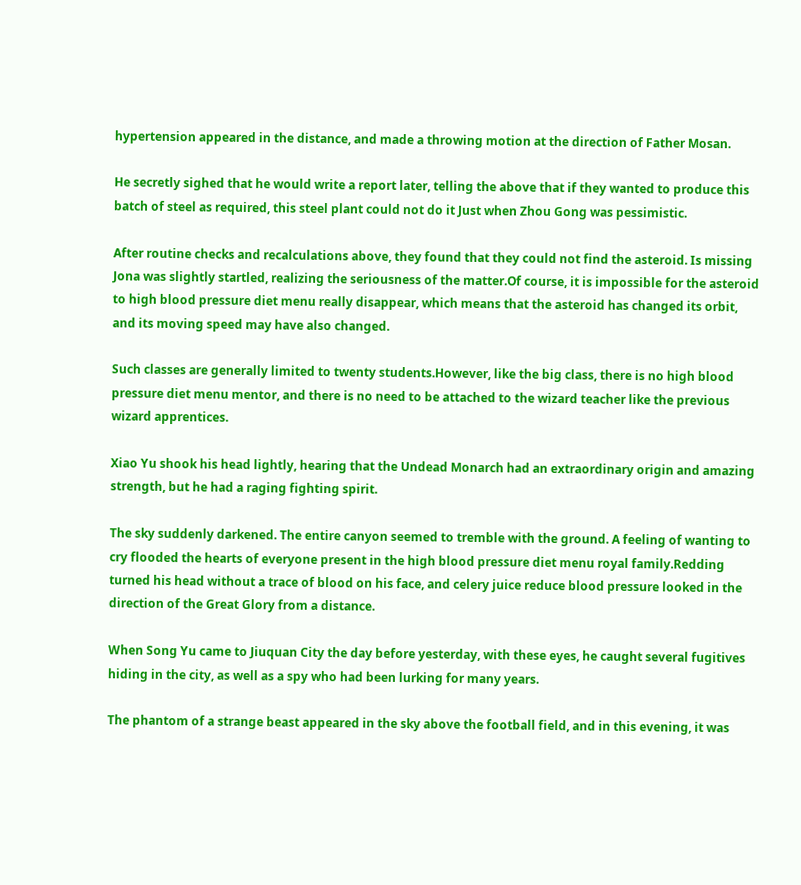hypertension appeared in the distance, and made a throwing motion at the direction of Father Mosan.

He secretly sighed that he would write a report later, telling the above that if they wanted to produce this batch of steel as required, this steel plant could not do it Just when Zhou Gong was pessimistic.

After routine checks and recalculations above, they found that they could not find the asteroid. Is missing Jona was slightly startled, realizing the seriousness of the matter.Of course, it is impossible for the asteroid to high blood pressure diet menu really disappear, which means that the asteroid has changed its orbit, and its moving speed may have also changed.

Such classes are generally limited to twenty students.However, like the big class, there is no high blood pressure diet menu mentor, and there is no need to be attached to the wizard teacher like the previous wizard apprentices.

Xiao Yu shook his head lightly, hearing that the Undead Monarch had an extraordinary origin and amazing strength, but he had a raging fighting spirit.

The sky suddenly darkened. The entire canyon seemed to tremble with the ground. A feeling of wanting to cry flooded the hearts of everyone present in the high blood pressure diet menu royal family.Redding turned his head without a trace of blood on his face, and celery juice reduce blood pressure looked in the direction of the Great Glory from a distance.

When Song Yu came to Jiuquan City the day before yesterday, with these eyes, he caught several fugitives hiding in the city, as well as a spy who had been lurking for many years.

The phantom of a strange beast appeared in the sky above the football field, and in this evening, it was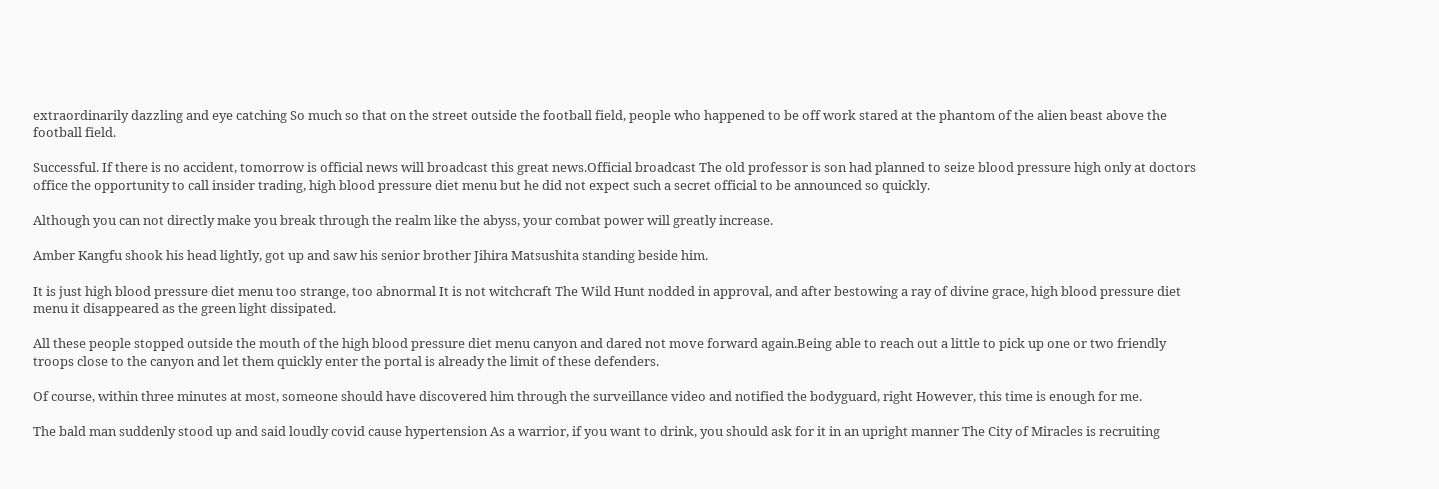extraordinarily dazzling and eye catching So much so that on the street outside the football field, people who happened to be off work stared at the phantom of the alien beast above the football field.

Successful. If there is no accident, tomorrow is official news will broadcast this great news.Official broadcast The old professor is son had planned to seize blood pressure high only at doctors office the opportunity to call insider trading, high blood pressure diet menu but he did not expect such a secret official to be announced so quickly.

Although you can not directly make you break through the realm like the abyss, your combat power will greatly increase.

Amber Kangfu shook his head lightly, got up and saw his senior brother Jihira Matsushita standing beside him.

It is just high blood pressure diet menu too strange, too abnormal It is not witchcraft The Wild Hunt nodded in approval, and after bestowing a ray of divine grace, high blood pressure diet menu it disappeared as the green light dissipated.

All these people stopped outside the mouth of the high blood pressure diet menu canyon and dared not move forward again.Being able to reach out a little to pick up one or two friendly troops close to the canyon and let them quickly enter the portal is already the limit of these defenders.

Of course, within three minutes at most, someone should have discovered him through the surveillance video and notified the bodyguard, right However, this time is enough for me.

The bald man suddenly stood up and said loudly covid cause hypertension As a warrior, if you want to drink, you should ask for it in an upright manner The City of Miracles is recruiting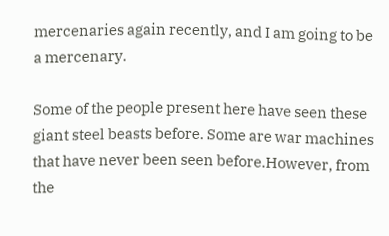mercenaries again recently, and I am going to be a mercenary.

Some of the people present here have seen these giant steel beasts before. Some are war machines that have never been seen before.However, from the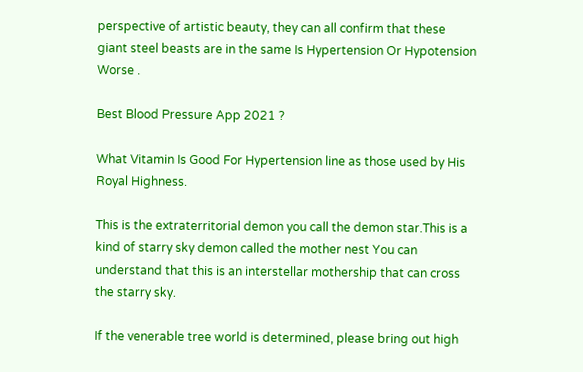perspective of artistic beauty, they can all confirm that these giant steel beasts are in the same Is Hypertension Or Hypotension Worse .

Best Blood Pressure App 2021 ?

What Vitamin Is Good For Hypertension line as those used by His Royal Highness.

This is the extraterritorial demon you call the demon star.This is a kind of starry sky demon called the mother nest You can understand that this is an interstellar mothership that can cross the starry sky.

If the venerable tree world is determined, please bring out high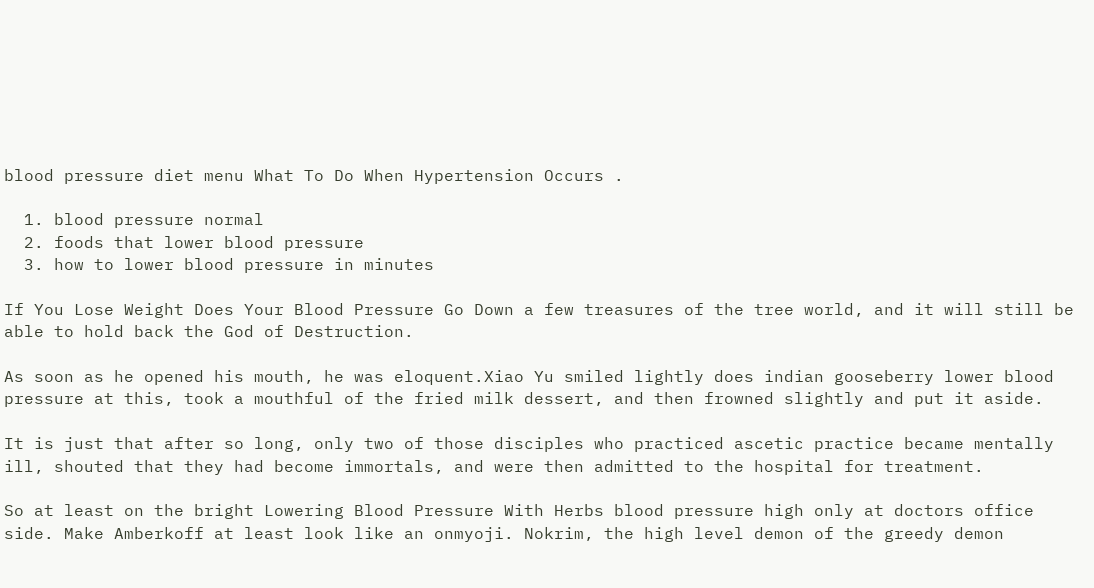blood pressure diet menu What To Do When Hypertension Occurs .

  1. blood pressure normal
  2. foods that lower blood pressure
  3. how to lower blood pressure in minutes

If You Lose Weight Does Your Blood Pressure Go Down a few treasures of the tree world, and it will still be able to hold back the God of Destruction.

As soon as he opened his mouth, he was eloquent.Xiao Yu smiled lightly does indian gooseberry lower blood pressure at this, took a mouthful of the fried milk dessert, and then frowned slightly and put it aside.

It is just that after so long, only two of those disciples who practiced ascetic practice became mentally ill, shouted that they had become immortals, and were then admitted to the hospital for treatment.

So at least on the bright Lowering Blood Pressure With Herbs blood pressure high only at doctors office side. Make Amberkoff at least look like an onmyoji. Nokrim, the high level demon of the greedy demon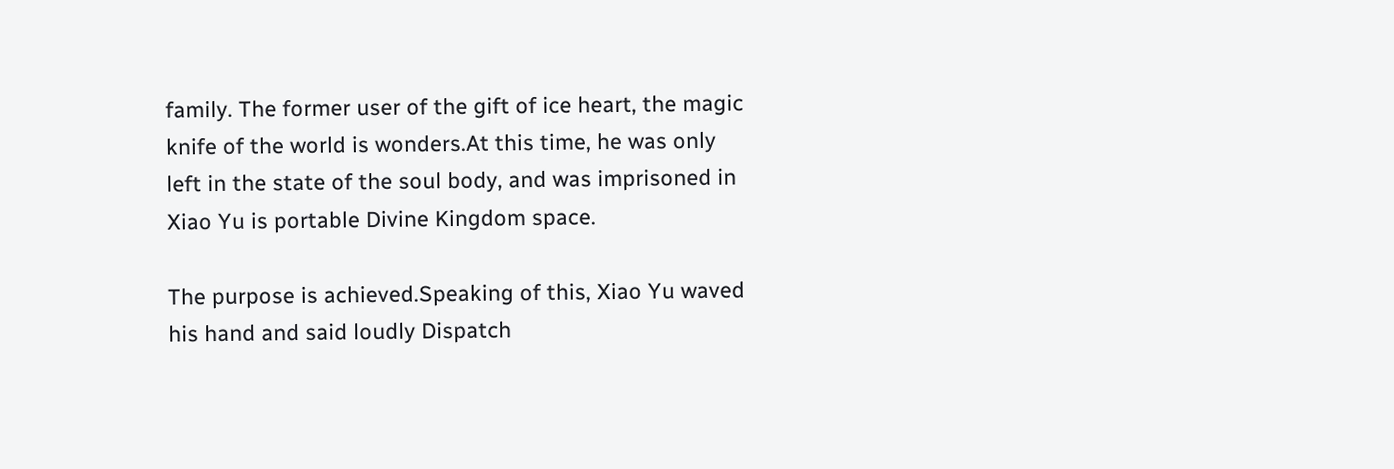family. The former user of the gift of ice heart, the magic knife of the world is wonders.At this time, he was only left in the state of the soul body, and was imprisoned in Xiao Yu is portable Divine Kingdom space.

The purpose is achieved.Speaking of this, Xiao Yu waved his hand and said loudly Dispatch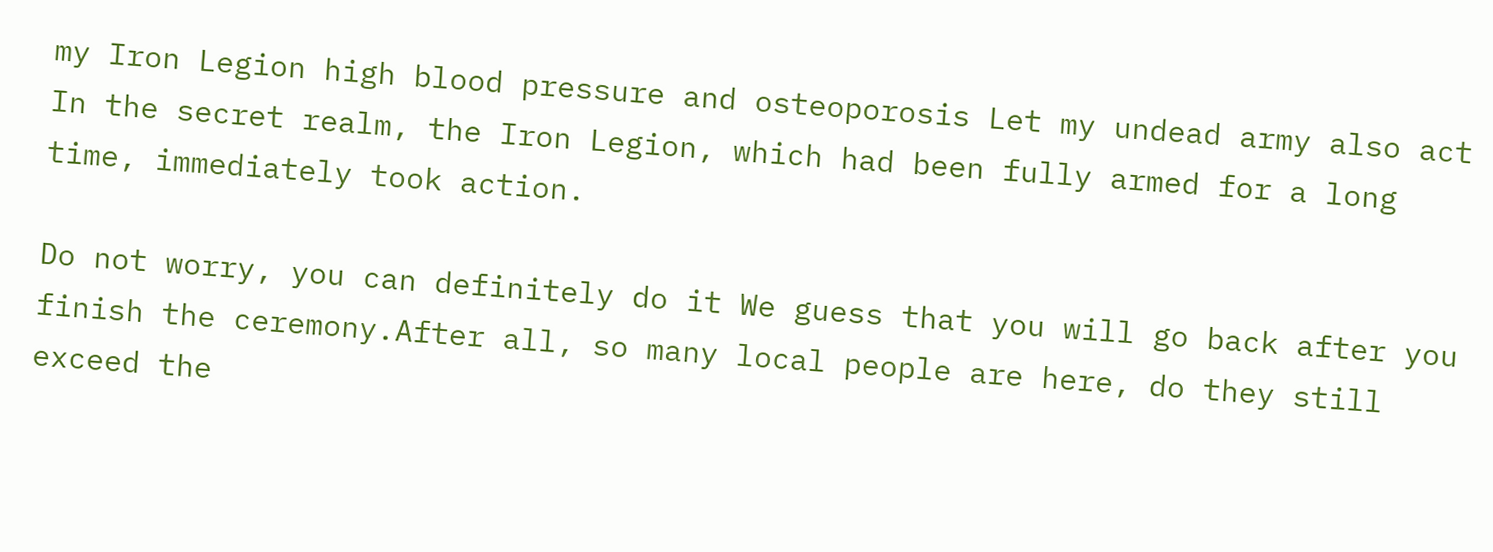my Iron Legion high blood pressure and osteoporosis Let my undead army also act In the secret realm, the Iron Legion, which had been fully armed for a long time, immediately took action.

Do not worry, you can definitely do it We guess that you will go back after you finish the ceremony.After all, so many local people are here, do they still exceed the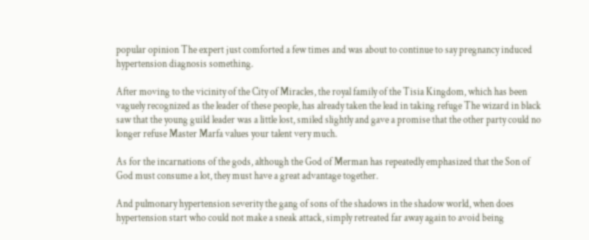popular opinion The expert just comforted a few times and was about to continue to say pregnancy induced hypertension diagnosis something.

After moving to the vicinity of the City of Miracles, the royal family of the Tisia Kingdom, which has been vaguely recognized as the leader of these people, has already taken the lead in taking refuge The wizard in black saw that the young guild leader was a little lost, smiled slightly and gave a promise that the other party could no longer refuse Master Marfa values your talent very much.

As for the incarnations of the gods, although the God of Merman has repeatedly emphasized that the Son of God must consume a lot, they must have a great advantage together.

And pulmonary hypertension severity the gang of sons of the shadows in the shadow world, when does hypertension start who could not make a sneak attack, simply retreated far away again to avoid being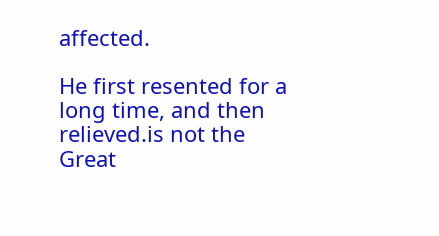affected.

He first resented for a long time, and then relieved.is not the Great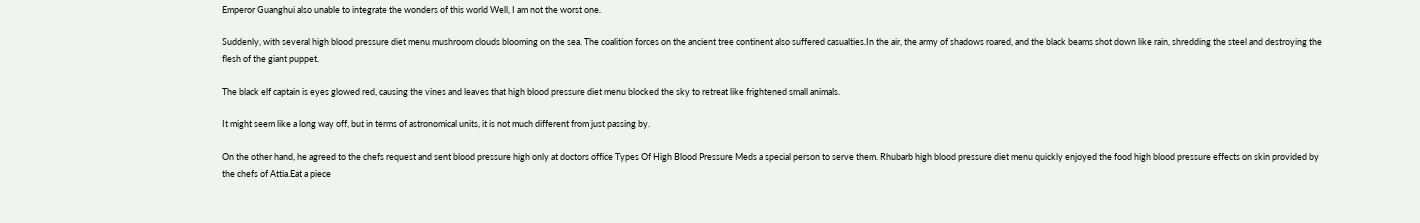Emperor Guanghui also unable to integrate the wonders of this world Well, I am not the worst one.

Suddenly, with several high blood pressure diet menu mushroom clouds blooming on the sea. The coalition forces on the ancient tree continent also suffered casualties.In the air, the army of shadows roared, and the black beams shot down like rain, shredding the steel and destroying the flesh of the giant puppet.

The black elf captain is eyes glowed red, causing the vines and leaves that high blood pressure diet menu blocked the sky to retreat like frightened small animals.

It might seem like a long way off, but in terms of astronomical units, it is not much different from just passing by.

On the other hand, he agreed to the chefs request and sent blood pressure high only at doctors office Types Of High Blood Pressure Meds a special person to serve them. Rhubarb high blood pressure diet menu quickly enjoyed the food high blood pressure effects on skin provided by the chefs of Attia.Eat a piece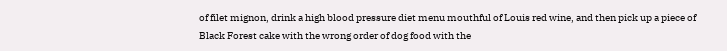of filet mignon, drink a high blood pressure diet menu mouthful of Louis red wine, and then pick up a piece of Black Forest cake with the wrong order of dog food with the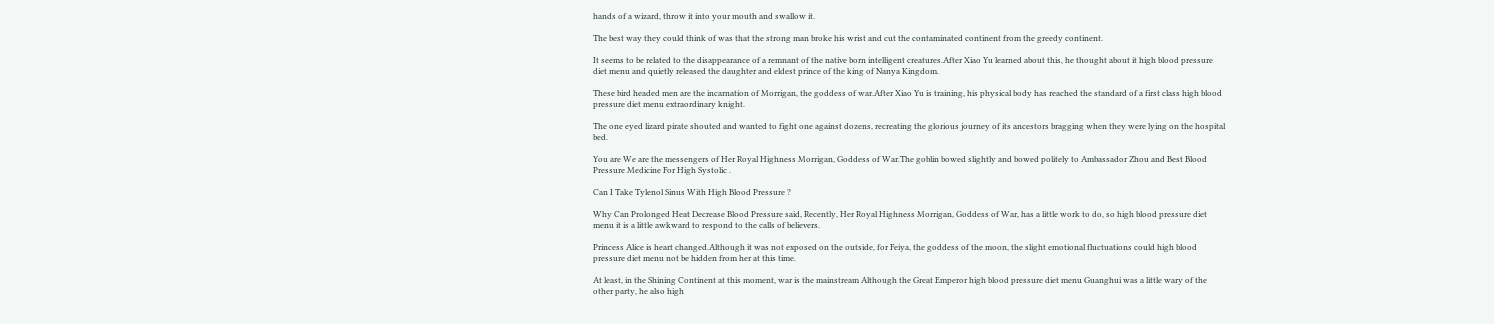hands of a wizard, throw it into your mouth and swallow it.

The best way they could think of was that the strong man broke his wrist and cut the contaminated continent from the greedy continent.

It seems to be related to the disappearance of a remnant of the native born intelligent creatures.After Xiao Yu learned about this, he thought about it high blood pressure diet menu and quietly released the daughter and eldest prince of the king of Nanya Kingdom.

These bird headed men are the incarnation of Morrigan, the goddess of war.After Xiao Yu is training, his physical body has reached the standard of a first class high blood pressure diet menu extraordinary knight.

The one eyed lizard pirate shouted and wanted to fight one against dozens, recreating the glorious journey of its ancestors bragging when they were lying on the hospital bed.

You are We are the messengers of Her Royal Highness Morrigan, Goddess of War.The goblin bowed slightly and bowed politely to Ambassador Zhou and Best Blood Pressure Medicine For High Systolic .

Can I Take Tylenol Sinus With High Blood Pressure ?

Why Can Prolonged Heat Decrease Blood Pressure said, Recently, Her Royal Highness Morrigan, Goddess of War, has a little work to do, so high blood pressure diet menu it is a little awkward to respond to the calls of believers.

Princess Alice is heart changed.Although it was not exposed on the outside, for Feiya, the goddess of the moon, the slight emotional fluctuations could high blood pressure diet menu not be hidden from her at this time.

At least, in the Shining Continent at this moment, war is the mainstream Although the Great Emperor high blood pressure diet menu Guanghui was a little wary of the other party, he also high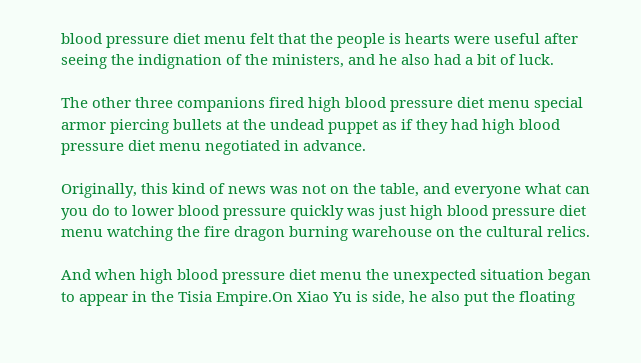blood pressure diet menu felt that the people is hearts were useful after seeing the indignation of the ministers, and he also had a bit of luck.

The other three companions fired high blood pressure diet menu special armor piercing bullets at the undead puppet as if they had high blood pressure diet menu negotiated in advance.

Originally, this kind of news was not on the table, and everyone what can you do to lower blood pressure quickly was just high blood pressure diet menu watching the fire dragon burning warehouse on the cultural relics.

And when high blood pressure diet menu the unexpected situation began to appear in the Tisia Empire.On Xiao Yu is side, he also put the floating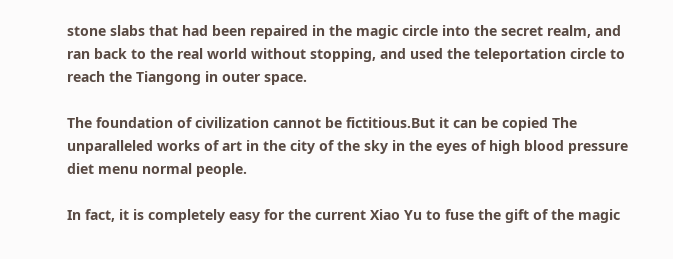stone slabs that had been repaired in the magic circle into the secret realm, and ran back to the real world without stopping, and used the teleportation circle to reach the Tiangong in outer space.

The foundation of civilization cannot be fictitious.But it can be copied The unparalleled works of art in the city of the sky in the eyes of high blood pressure diet menu normal people.

In fact, it is completely easy for the current Xiao Yu to fuse the gift of the magic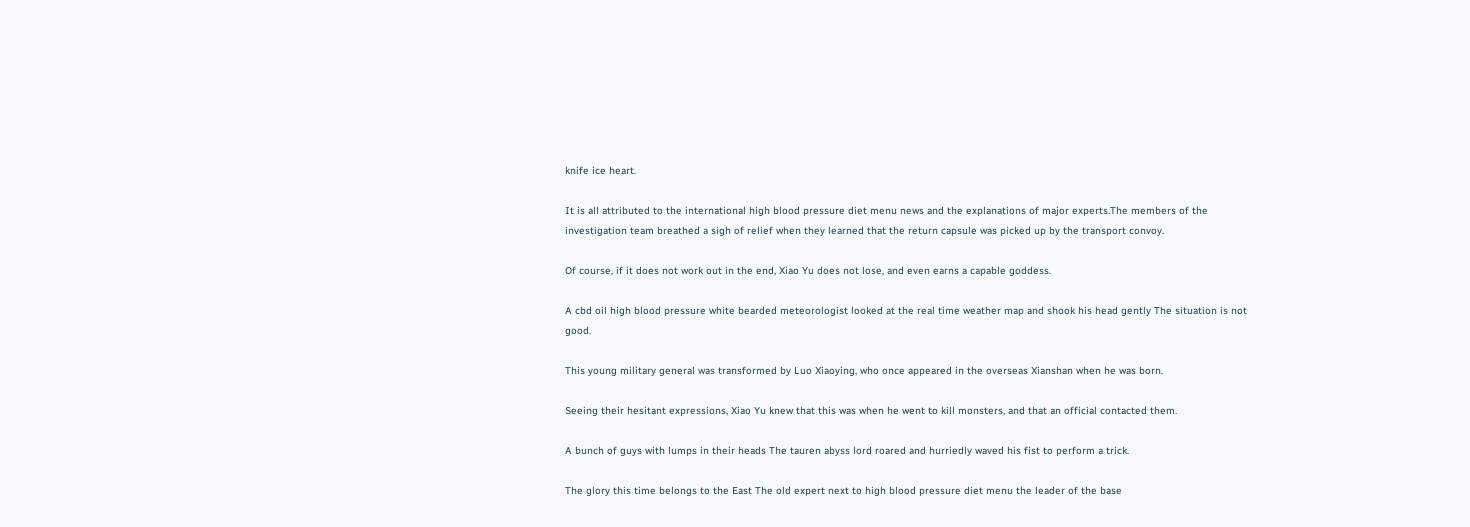knife ice heart.

It is all attributed to the international high blood pressure diet menu news and the explanations of major experts.The members of the investigation team breathed a sigh of relief when they learned that the return capsule was picked up by the transport convoy.

Of course, if it does not work out in the end, Xiao Yu does not lose, and even earns a capable goddess.

A cbd oil high blood pressure white bearded meteorologist looked at the real time weather map and shook his head gently The situation is not good.

This young military general was transformed by Luo Xiaoying, who once appeared in the overseas Xianshan when he was born.

Seeing their hesitant expressions, Xiao Yu knew that this was when he went to kill monsters, and that an official contacted them.

A bunch of guys with lumps in their heads The tauren abyss lord roared and hurriedly waved his fist to perform a trick.

The glory this time belongs to the East The old expert next to high blood pressure diet menu the leader of the base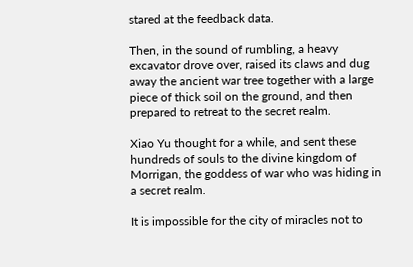stared at the feedback data.

Then, in the sound of rumbling, a heavy excavator drove over, raised its claws and dug away the ancient war tree together with a large piece of thick soil on the ground, and then prepared to retreat to the secret realm.

Xiao Yu thought for a while, and sent these hundreds of souls to the divine kingdom of Morrigan, the goddess of war who was hiding in a secret realm.

It is impossible for the city of miracles not to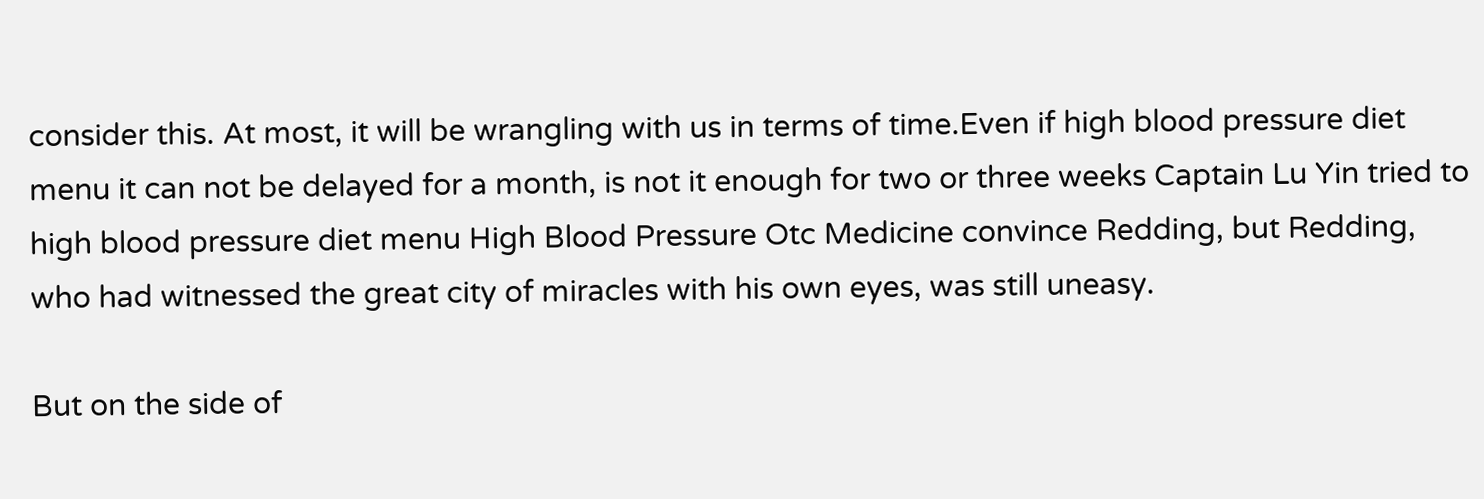consider this. At most, it will be wrangling with us in terms of time.Even if high blood pressure diet menu it can not be delayed for a month, is not it enough for two or three weeks Captain Lu Yin tried to high blood pressure diet menu High Blood Pressure Otc Medicine convince Redding, but Redding, who had witnessed the great city of miracles with his own eyes, was still uneasy.

But on the side of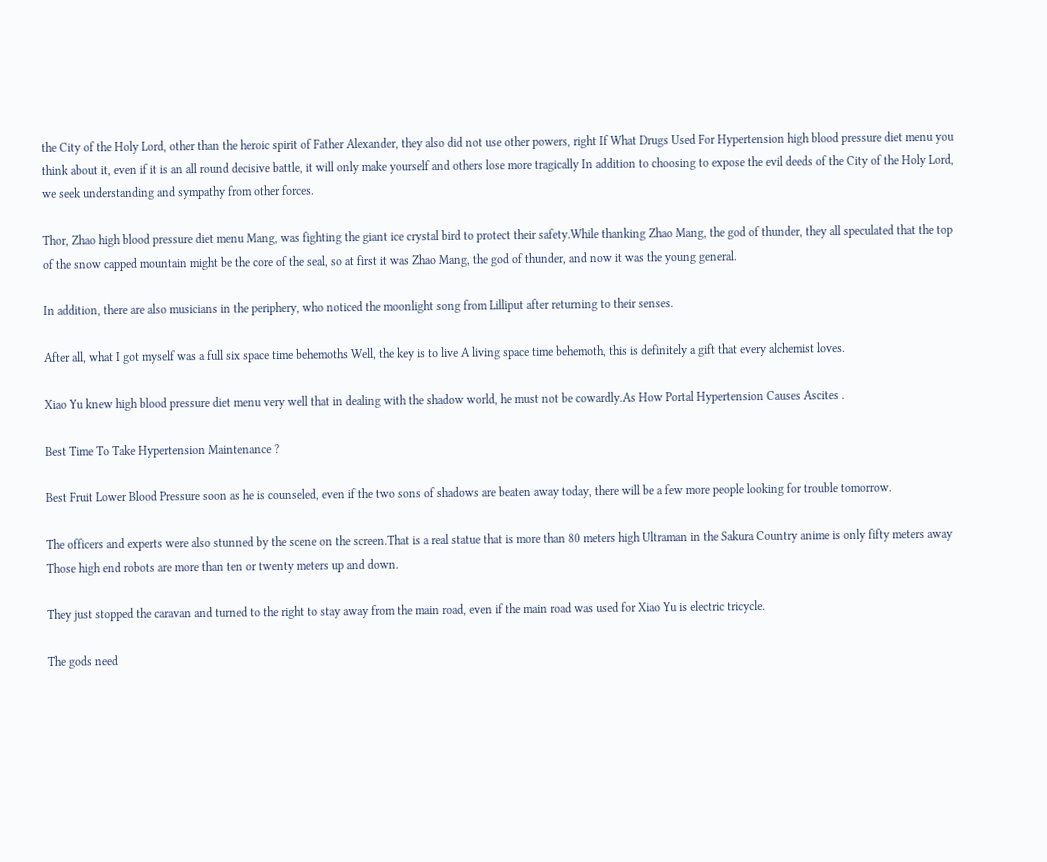the City of the Holy Lord, other than the heroic spirit of Father Alexander, they also did not use other powers, right If What Drugs Used For Hypertension high blood pressure diet menu you think about it, even if it is an all round decisive battle, it will only make yourself and others lose more tragically In addition to choosing to expose the evil deeds of the City of the Holy Lord, we seek understanding and sympathy from other forces.

Thor, Zhao high blood pressure diet menu Mang, was fighting the giant ice crystal bird to protect their safety.While thanking Zhao Mang, the god of thunder, they all speculated that the top of the snow capped mountain might be the core of the seal, so at first it was Zhao Mang, the god of thunder, and now it was the young general.

In addition, there are also musicians in the periphery, who noticed the moonlight song from Lilliput after returning to their senses.

After all, what I got myself was a full six space time behemoths Well, the key is to live A living space time behemoth, this is definitely a gift that every alchemist loves.

Xiao Yu knew high blood pressure diet menu very well that in dealing with the shadow world, he must not be cowardly.As How Portal Hypertension Causes Ascites .

Best Time To Take Hypertension Maintenance ?

Best Fruit Lower Blood Pressure soon as he is counseled, even if the two sons of shadows are beaten away today, there will be a few more people looking for trouble tomorrow.

The officers and experts were also stunned by the scene on the screen.That is a real statue that is more than 80 meters high Ultraman in the Sakura Country anime is only fifty meters away Those high end robots are more than ten or twenty meters up and down.

They just stopped the caravan and turned to the right to stay away from the main road, even if the main road was used for Xiao Yu is electric tricycle.

The gods need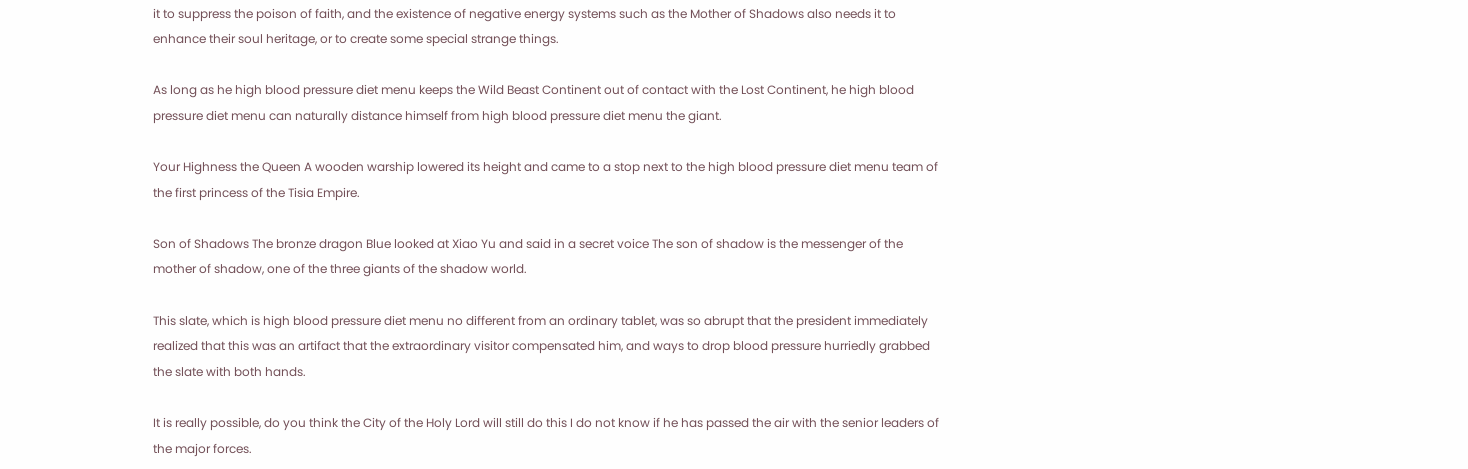it to suppress the poison of faith, and the existence of negative energy systems such as the Mother of Shadows also needs it to enhance their soul heritage, or to create some special strange things.

As long as he high blood pressure diet menu keeps the Wild Beast Continent out of contact with the Lost Continent, he high blood pressure diet menu can naturally distance himself from high blood pressure diet menu the giant.

Your Highness the Queen A wooden warship lowered its height and came to a stop next to the high blood pressure diet menu team of the first princess of the Tisia Empire.

Son of Shadows The bronze dragon Blue looked at Xiao Yu and said in a secret voice The son of shadow is the messenger of the mother of shadow, one of the three giants of the shadow world.

This slate, which is high blood pressure diet menu no different from an ordinary tablet, was so abrupt that the president immediately realized that this was an artifact that the extraordinary visitor compensated him, and ways to drop blood pressure hurriedly grabbed the slate with both hands.

It is really possible, do you think the City of the Holy Lord will still do this I do not know if he has passed the air with the senior leaders of the major forces.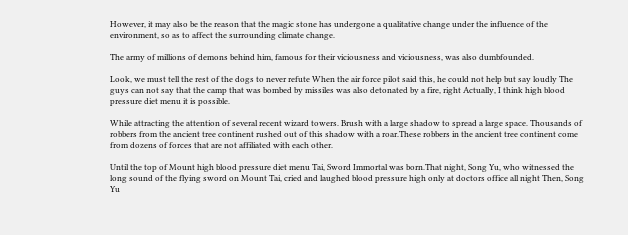However, it may also be the reason that the magic stone has undergone a qualitative change under the influence of the environment, so as to affect the surrounding climate change.

The army of millions of demons behind him, famous for their viciousness and viciousness, was also dumbfounded.

Look, we must tell the rest of the dogs to never refute When the air force pilot said this, he could not help but say loudly The guys can not say that the camp that was bombed by missiles was also detonated by a fire, right Actually, I think high blood pressure diet menu it is possible.

While attracting the attention of several recent wizard towers. Brush with a large shadow to spread a large space. Thousands of robbers from the ancient tree continent rushed out of this shadow with a roar.These robbers in the ancient tree continent come from dozens of forces that are not affiliated with each other.

Until the top of Mount high blood pressure diet menu Tai, Sword Immortal was born.That night, Song Yu, who witnessed the long sound of the flying sword on Mount Tai, cried and laughed blood pressure high only at doctors office all night Then, Song Yu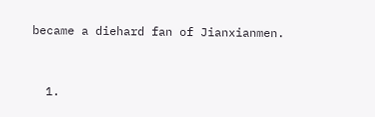became a diehard fan of Jianxianmen.


  1.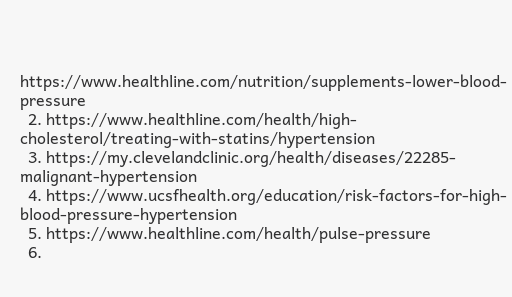https://www.healthline.com/nutrition/supplements-lower-blood-pressure
  2. https://www.healthline.com/health/high-cholesterol/treating-with-statins/hypertension
  3. https://my.clevelandclinic.org/health/diseases/22285-malignant-hypertension
  4. https://www.ucsfhealth.org/education/risk-factors-for-high-blood-pressure-hypertension
  5. https://www.healthline.com/health/pulse-pressure
  6.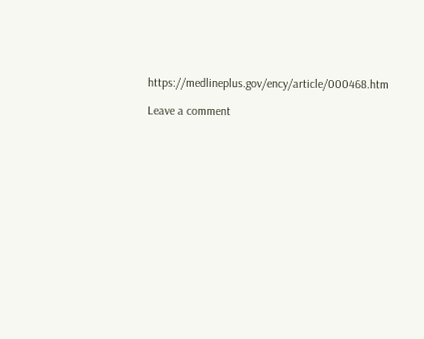https://medlineplus.gov/ency/article/000468.htm

Leave a comment